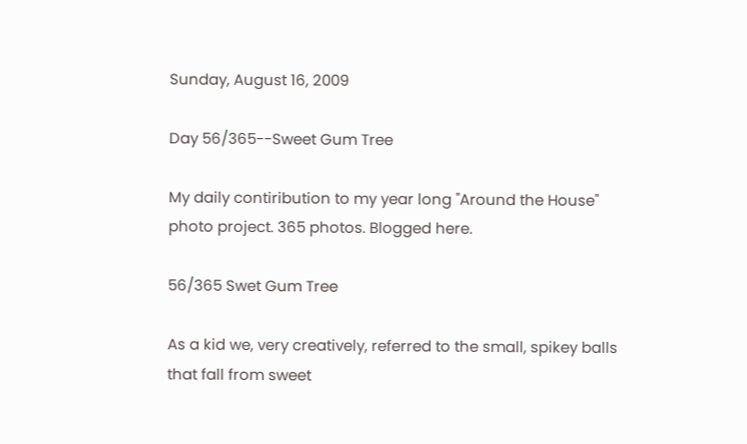Sunday, August 16, 2009

Day 56/365--Sweet Gum Tree

My daily contiribution to my year long "Around the House" photo project. 365 photos. Blogged here.

56/365 Swet Gum Tree

As a kid we, very creatively, referred to the small, spikey balls that fall from sweet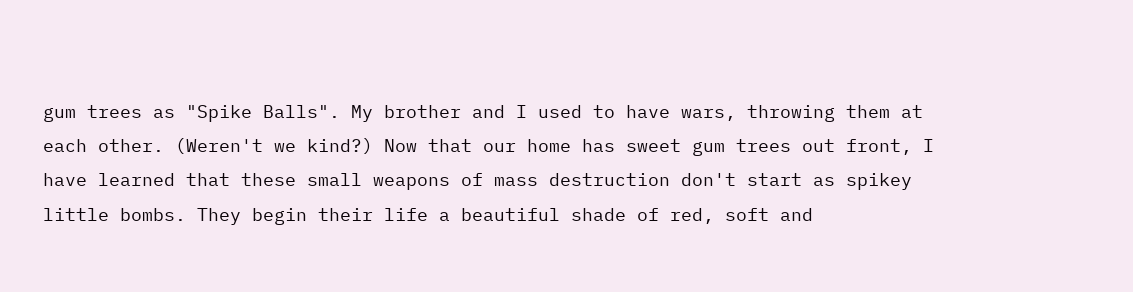gum trees as "Spike Balls". My brother and I used to have wars, throwing them at each other. (Weren't we kind?) Now that our home has sweet gum trees out front, I have learned that these small weapons of mass destruction don't start as spikey little bombs. They begin their life a beautiful shade of red, soft and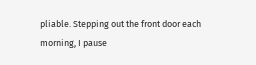pliable. Stepping out the front door each morning, I pause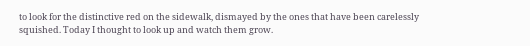to look for the distinctive red on the sidewalk, dismayed by the ones that have been carelessly squished. Today I thought to look up and watch them grow.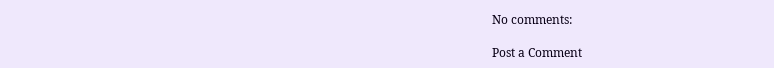No comments:

Post a Comment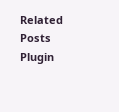Related Posts Plugin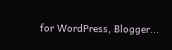for WordPress, Blogger...